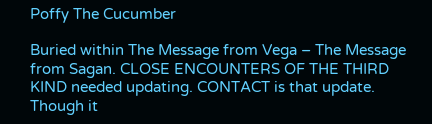Poffy The Cucumber

Buried within The Message from Vega – The Message from Sagan. CLOSE ENCOUNTERS OF THE THIRD KIND needed updating. CONTACT is that update. Though it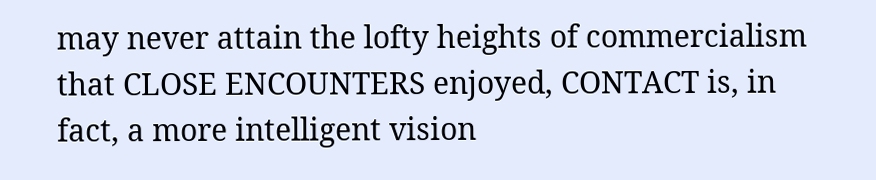may never attain the lofty heights of commercialism that CLOSE ENCOUNTERS enjoyed, CONTACT is, in fact, a more intelligent vision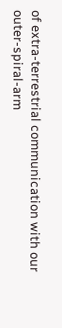of extra-terrestrial communication with our outer-spiral-arm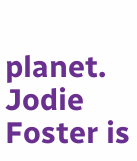planet. Jodie Foster is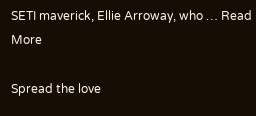SETI maverick, Ellie Arroway, who … Read More

Spread the love